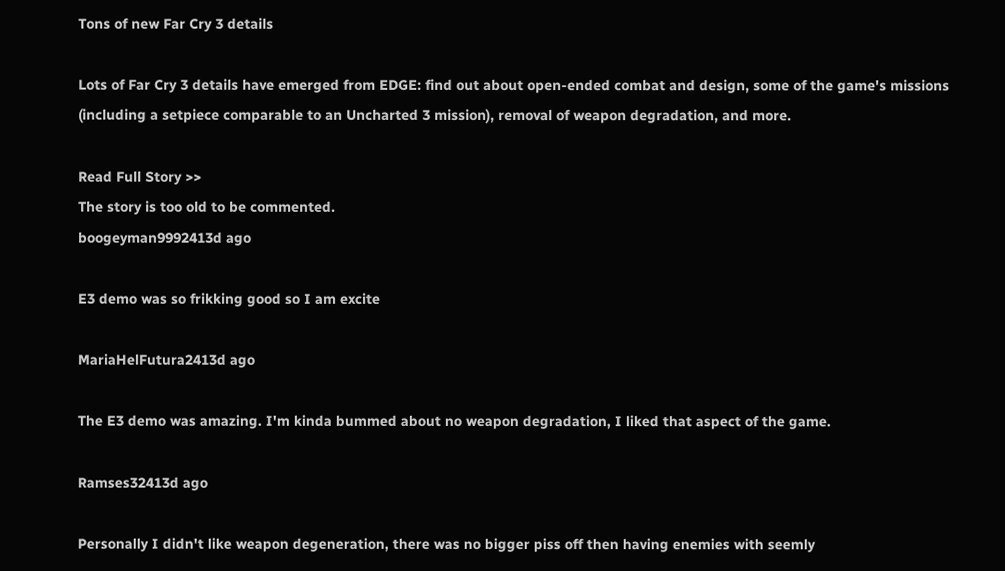Tons of new Far Cry 3 details

Lots of Far Cry 3 details have emerged from EDGE: find out about open-ended combat and design, some of the game's missions (including a setpiece comparable to an Uncharted 3 mission), removal of weapon degradation, and more.

Read Full Story >>
The story is too old to be commented.
boogeyman9992413d ago

E3 demo was so frikking good so I am excite

MariaHelFutura2413d ago

The E3 demo was amazing. I'm kinda bummed about no weapon degradation, I liked that aspect of the game.

Ramses32413d ago

Personally I didn't like weapon degeneration, there was no bigger piss off then having enemies with seemly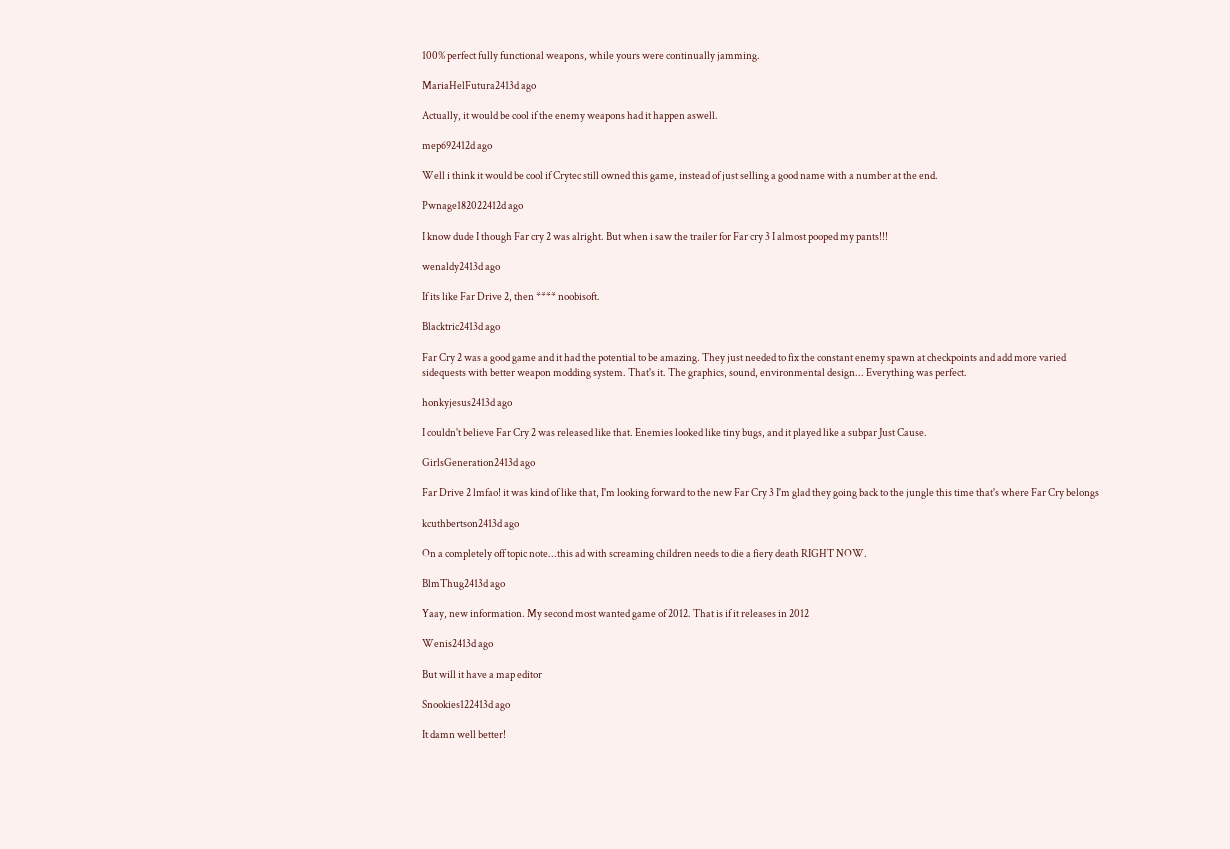100% perfect fully functional weapons, while yours were continually jamming.

MariaHelFutura2413d ago

Actually, it would be cool if the enemy weapons had it happen aswell.

mep692412d ago

Well i think it would be cool if Crytec still owned this game, instead of just selling a good name with a number at the end.

Pwnage182022412d ago

I know dude I though Far cry 2 was alright. But when i saw the trailer for Far cry 3 I almost pooped my pants!!!

wenaldy2413d ago

If its like Far Drive 2, then **** noobisoft.

Blacktric2413d ago

Far Cry 2 was a good game and it had the potential to be amazing. They just needed to fix the constant enemy spawn at checkpoints and add more varied sidequests with better weapon modding system. That's it. The graphics, sound, environmental design... Everything was perfect.

honkyjesus2413d ago

I couldn't believe Far Cry 2 was released like that. Enemies looked like tiny bugs, and it played like a subpar Just Cause.

GirlsGeneration2413d ago

Far Drive 2 lmfao! it was kind of like that, I'm looking forward to the new Far Cry 3 I'm glad they going back to the jungle this time that's where Far Cry belongs

kcuthbertson2413d ago

On a completely off topic note...this ad with screaming children needs to die a fiery death RIGHT NOW.

BlmThug2413d ago

Yaay, new information. My second most wanted game of 2012. That is if it releases in 2012

Wenis2413d ago

But will it have a map editor

Snookies122413d ago

It damn well better!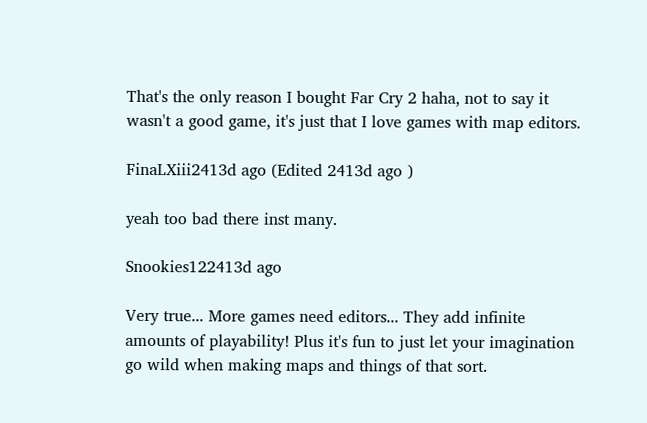That's the only reason I bought Far Cry 2 haha, not to say it wasn't a good game, it's just that I love games with map editors.

FinaLXiii2413d ago (Edited 2413d ago )

yeah too bad there inst many.

Snookies122413d ago

Very true... More games need editors... They add infinite amounts of playability! Plus it's fun to just let your imagination go wild when making maps and things of that sort.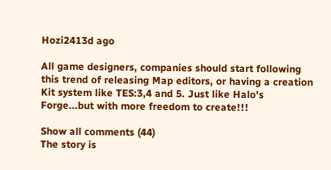Hozi2413d ago

All game designers, companies should start following this trend of releasing Map editors, or having a creation Kit system like TES:3,4 and 5. Just like Halo's Forge...but with more freedom to create!!!

Show all comments (44)
The story is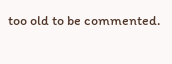too old to be commented.